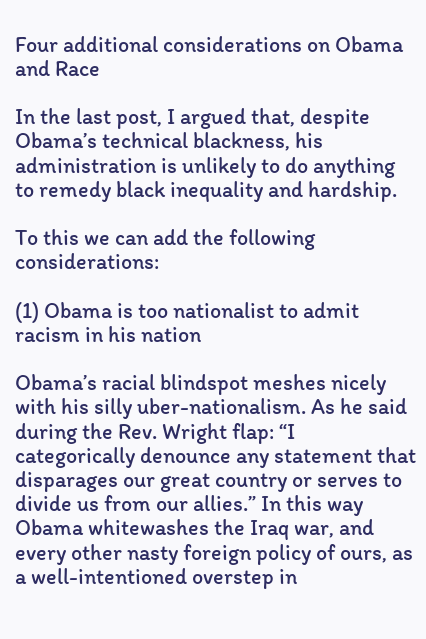Four additional considerations on Obama and Race

In the last post, I argued that, despite Obama’s technical blackness, his administration is unlikely to do anything to remedy black inequality and hardship.

To this we can add the following considerations:

(1) Obama is too nationalist to admit racism in his nation

Obama’s racial blindspot meshes nicely with his silly uber-nationalism. As he said during the Rev. Wright flap: “I categorically denounce any statement that disparages our great country or serves to divide us from our allies.” In this way Obama whitewashes the Iraq war, and every other nasty foreign policy of ours, as a well-intentioned overstep in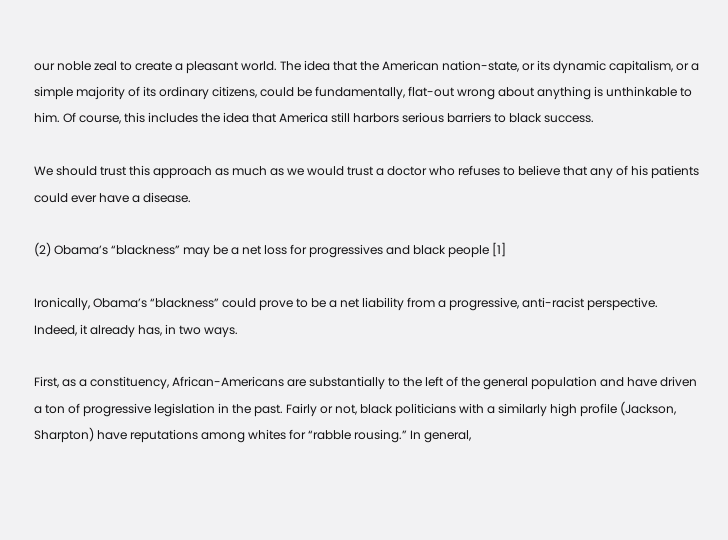our noble zeal to create a pleasant world. The idea that the American nation-state, or its dynamic capitalism, or a simple majority of its ordinary citizens, could be fundamentally, flat-out wrong about anything is unthinkable to him. Of course, this includes the idea that America still harbors serious barriers to black success.

We should trust this approach as much as we would trust a doctor who refuses to believe that any of his patients could ever have a disease.

(2) Obama’s “blackness” may be a net loss for progressives and black people [1]

Ironically, Obama’s “blackness” could prove to be a net liability from a progressive, anti-racist perspective. Indeed, it already has, in two ways.

First, as a constituency, African-Americans are substantially to the left of the general population and have driven a ton of progressive legislation in the past. Fairly or not, black politicians with a similarly high profile (Jackson, Sharpton) have reputations among whites for “rabble rousing.” In general,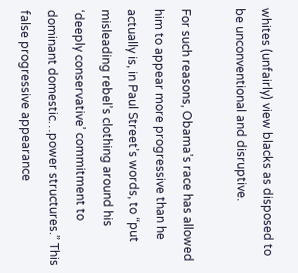whites (unfairly) view blacks as disposed to be unconventional and disruptive.

For such reasons, Obama’s race has allowed him to appear more progressive than he actually is, in Paul Street’s words, to “put misleading rebel’s clothing around his ‘deeply conservative’ commitment to dominant domestic…power structures.” This false progressive appearance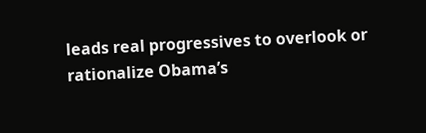leads real progressives to overlook or rationalize Obama’s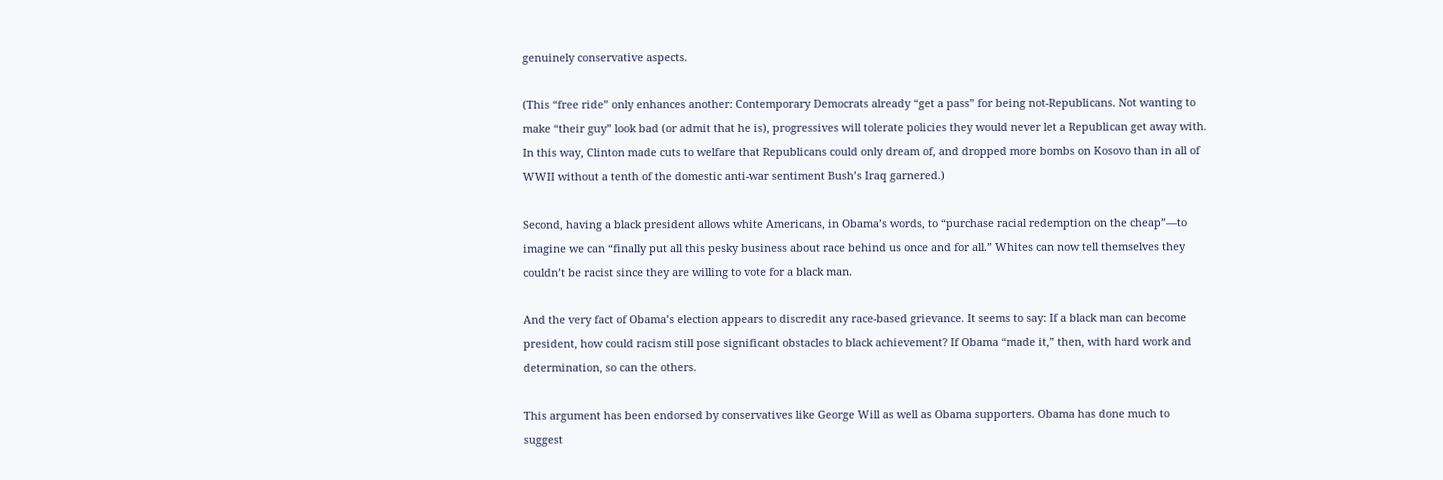genuinely conservative aspects.

(This “free ride” only enhances another: Contemporary Democrats already “get a pass” for being not-Republicans. Not wanting to make “their guy” look bad (or admit that he is), progressives will tolerate policies they would never let a Republican get away with. In this way, Clinton made cuts to welfare that Republicans could only dream of, and dropped more bombs on Kosovo than in all of WWII without a tenth of the domestic anti-war sentiment Bush’s Iraq garnered.)

Second, having a black president allows white Americans, in Obama’s words, to “purchase racial redemption on the cheap”—to imagine we can “finally put all this pesky business about race behind us once and for all.” Whites can now tell themselves they couldn’t be racist since they are willing to vote for a black man.

And the very fact of Obama’s election appears to discredit any race-based grievance. It seems to say: If a black man can become president, how could racism still pose significant obstacles to black achievement? If Obama “made it,” then, with hard work and determination, so can the others.

This argument has been endorsed by conservatives like George Will as well as Obama supporters. Obama has done much to suggest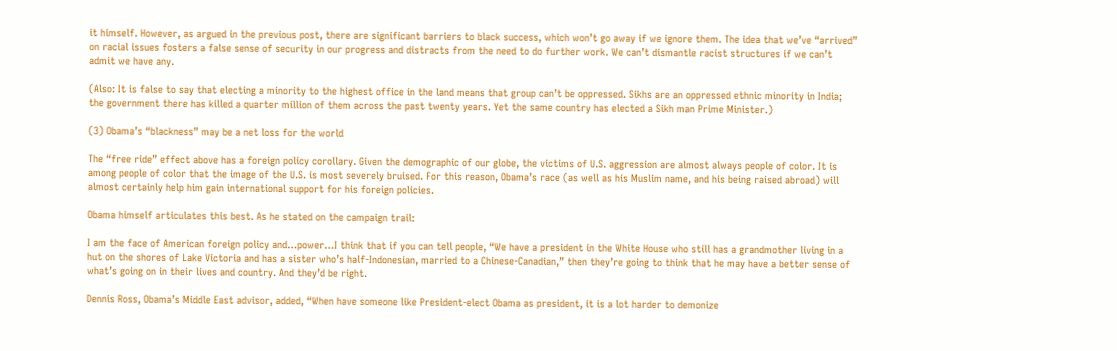it himself. However, as argued in the previous post, there are significant barriers to black success, which won’t go away if we ignore them. The idea that we’ve “arrived” on racial issues fosters a false sense of security in our progress and distracts from the need to do further work. We can’t dismantle racist structures if we can’t admit we have any.

(Also: It is false to say that electing a minority to the highest office in the land means that group can’t be oppressed. Sikhs are an oppressed ethnic minority in India; the government there has killed a quarter million of them across the past twenty years. Yet the same country has elected a Sikh man Prime Minister.)

(3) Obama’s “blackness” may be a net loss for the world

The “free ride” effect above has a foreign policy corollary. Given the demographic of our globe, the victims of U.S. aggression are almost always people of color. It is among people of color that the image of the U.S. is most severely bruised. For this reason, Obama’s race (as well as his Muslim name, and his being raised abroad) will almost certainly help him gain international support for his foreign policies.

Obama himself articulates this best. As he stated on the campaign trail:

I am the face of American foreign policy and…power…I think that if you can tell people, “We have a president in the White House who still has a grandmother living in a hut on the shores of Lake Victoria and has a sister who’s half-Indonesian, married to a Chinese-Canadian,” then they’re going to think that he may have a better sense of what’s going on in their lives and country. And they’d be right.

Dennis Ross, Obama’s Middle East advisor, added, “When have someone like President-elect Obama as president, it is a lot harder to demonize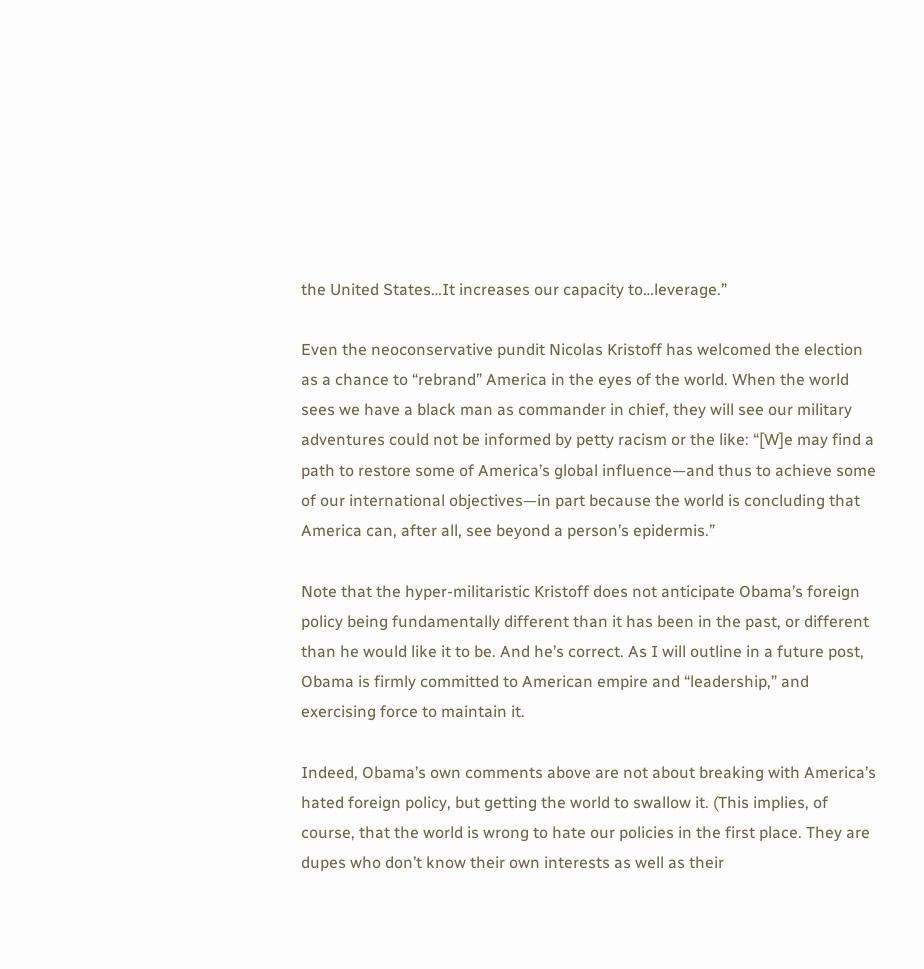the United States…It increases our capacity to…leverage.”

Even the neoconservative pundit Nicolas Kristoff has welcomed the election as a chance to “rebrand” America in the eyes of the world. When the world sees we have a black man as commander in chief, they will see our military adventures could not be informed by petty racism or the like: “[W]e may find a path to restore some of America’s global influence—and thus to achieve some of our international objectives—in part because the world is concluding that America can, after all, see beyond a person’s epidermis.”

Note that the hyper-militaristic Kristoff does not anticipate Obama’s foreign policy being fundamentally different than it has been in the past, or different than he would like it to be. And he’s correct. As I will outline in a future post, Obama is firmly committed to American empire and “leadership,” and exercising force to maintain it.

Indeed, Obama’s own comments above are not about breaking with America’s hated foreign policy, but getting the world to swallow it. (This implies, of course, that the world is wrong to hate our policies in the first place. They are dupes who don’t know their own interests as well as their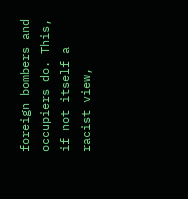foreign bombers and occupiers do. This, if not itself a racist view,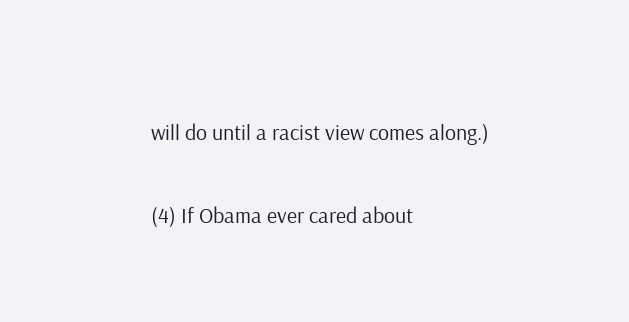will do until a racist view comes along.)

(4) If Obama ever cared about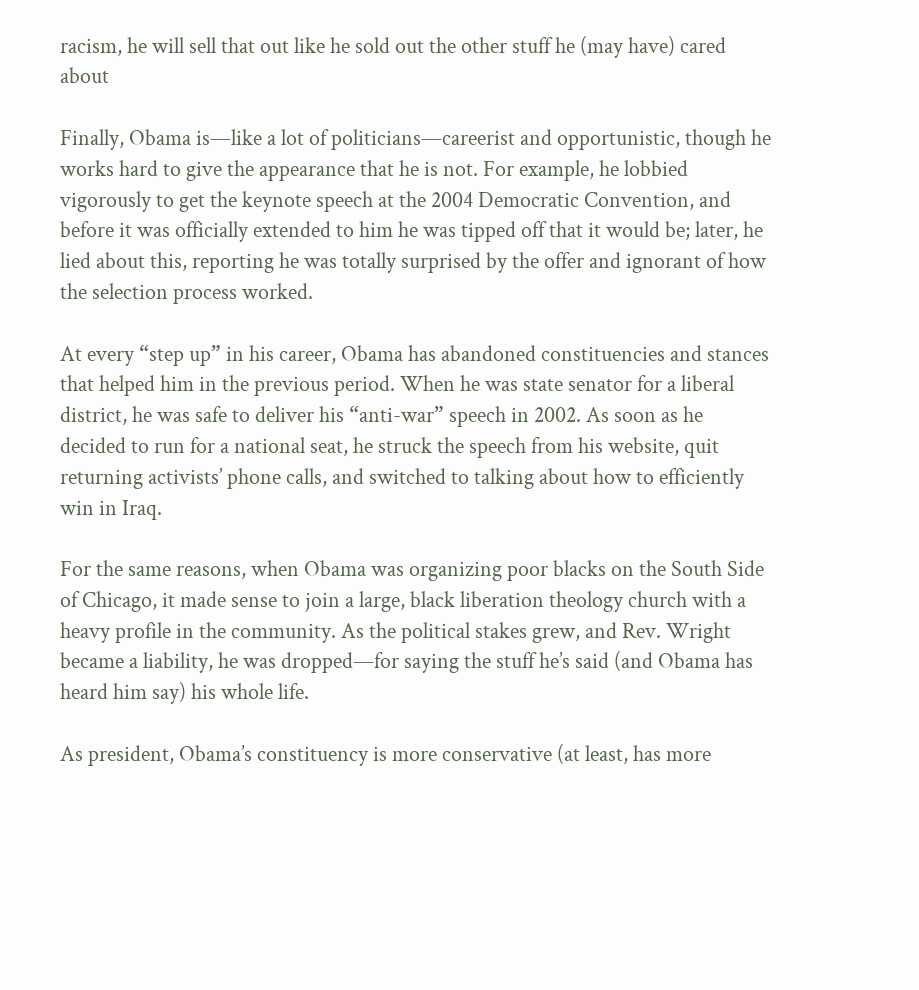racism, he will sell that out like he sold out the other stuff he (may have) cared about

Finally, Obama is—like a lot of politicians—careerist and opportunistic, though he works hard to give the appearance that he is not. For example, he lobbied vigorously to get the keynote speech at the 2004 Democratic Convention, and before it was officially extended to him he was tipped off that it would be; later, he lied about this, reporting he was totally surprised by the offer and ignorant of how the selection process worked.

At every “step up” in his career, Obama has abandoned constituencies and stances that helped him in the previous period. When he was state senator for a liberal district, he was safe to deliver his “anti-war” speech in 2002. As soon as he decided to run for a national seat, he struck the speech from his website, quit returning activists’ phone calls, and switched to talking about how to efficiently win in Iraq.

For the same reasons, when Obama was organizing poor blacks on the South Side of Chicago, it made sense to join a large, black liberation theology church with a heavy profile in the community. As the political stakes grew, and Rev. Wright became a liability, he was dropped—for saying the stuff he’s said (and Obama has heard him say) his whole life.

As president, Obama’s constituency is more conservative (at least, has more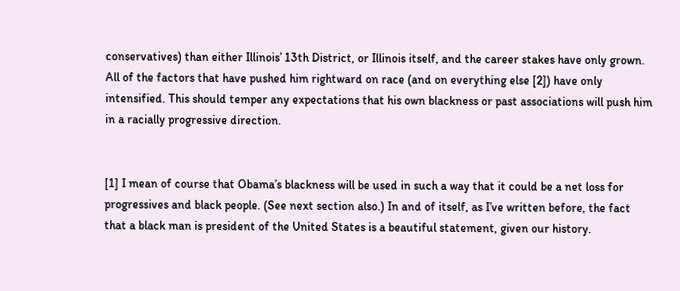conservatives) than either Illinois’ 13th District, or Illinois itself, and the career stakes have only grown. All of the factors that have pushed him rightward on race (and on everything else [2]) have only intensified. This should temper any expectations that his own blackness or past associations will push him in a racially progressive direction.


[1] I mean of course that Obama’s blackness will be used in such a way that it could be a net loss for progressives and black people. (See next section also.) In and of itself, as I’ve written before, the fact that a black man is president of the United States is a beautiful statement, given our history.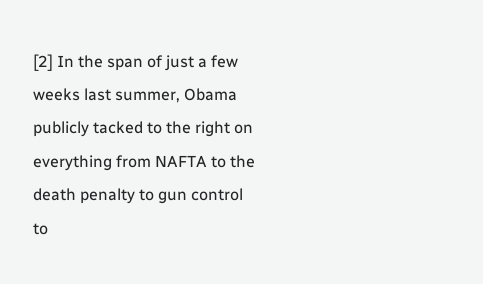[2] In the span of just a few weeks last summer, Obama publicly tacked to the right on everything from NAFTA to the death penalty to gun control to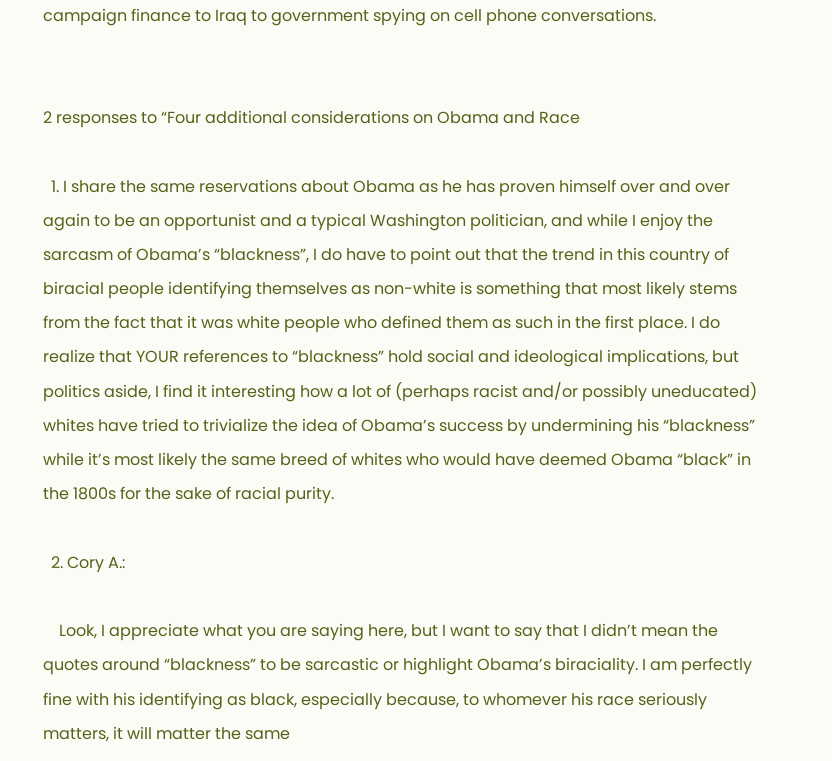campaign finance to Iraq to government spying on cell phone conversations.


2 responses to “Four additional considerations on Obama and Race

  1. I share the same reservations about Obama as he has proven himself over and over again to be an opportunist and a typical Washington politician, and while I enjoy the sarcasm of Obama’s “blackness”, I do have to point out that the trend in this country of biracial people identifying themselves as non-white is something that most likely stems from the fact that it was white people who defined them as such in the first place. I do realize that YOUR references to “blackness” hold social and ideological implications, but politics aside, I find it interesting how a lot of (perhaps racist and/or possibly uneducated) whites have tried to trivialize the idea of Obama’s success by undermining his “blackness” while it’s most likely the same breed of whites who would have deemed Obama “black” in the 1800s for the sake of racial purity.

  2. Cory A.:

    Look, I appreciate what you are saying here, but I want to say that I didn’t mean the quotes around “blackness” to be sarcastic or highlight Obama’s biraciality. I am perfectly fine with his identifying as black, especially because, to whomever his race seriously matters, it will matter the same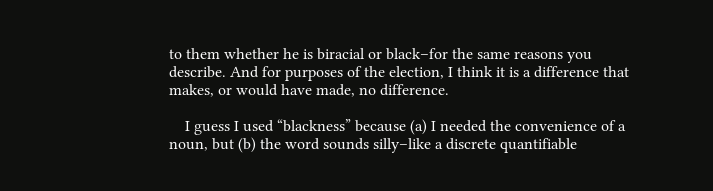to them whether he is biracial or black–for the same reasons you describe. And for purposes of the election, I think it is a difference that makes, or would have made, no difference.

    I guess I used “blackness” because (a) I needed the convenience of a noun, but (b) the word sounds silly–like a discrete quantifiable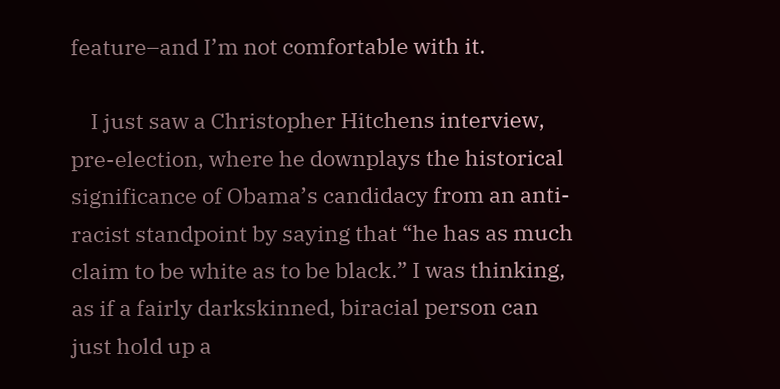feature–and I’m not comfortable with it.

    I just saw a Christopher Hitchens interview, pre-election, where he downplays the historical significance of Obama’s candidacy from an anti-racist standpoint by saying that “he has as much claim to be white as to be black.” I was thinking, as if a fairly darkskinned, biracial person can just hold up a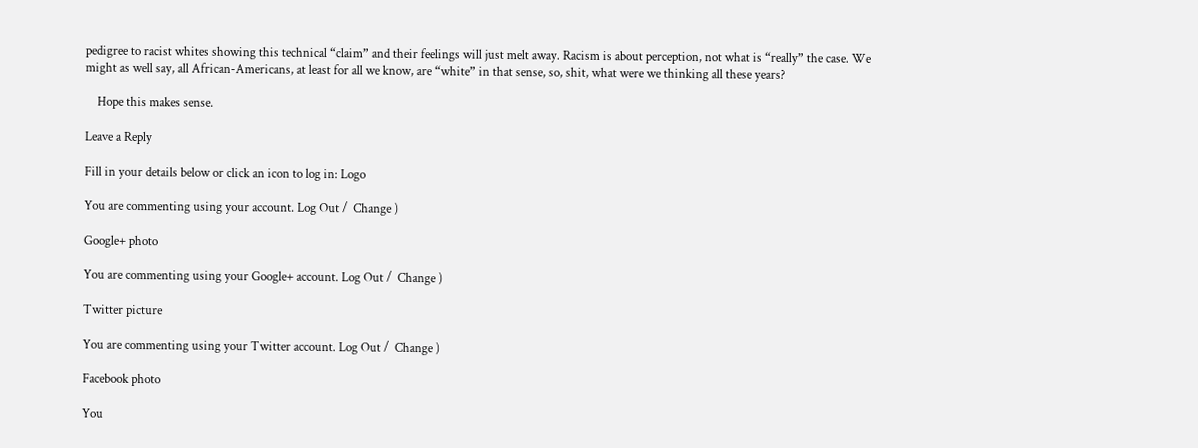pedigree to racist whites showing this technical “claim” and their feelings will just melt away. Racism is about perception, not what is “really” the case. We might as well say, all African-Americans, at least for all we know, are “white” in that sense, so, shit, what were we thinking all these years?

    Hope this makes sense.

Leave a Reply

Fill in your details below or click an icon to log in: Logo

You are commenting using your account. Log Out /  Change )

Google+ photo

You are commenting using your Google+ account. Log Out /  Change )

Twitter picture

You are commenting using your Twitter account. Log Out /  Change )

Facebook photo

You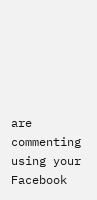are commenting using your Facebook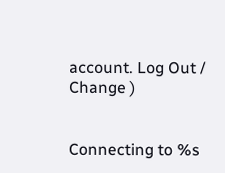account. Log Out /  Change )


Connecting to %s